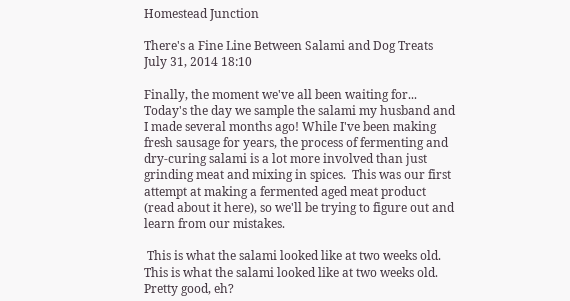Homestead Junction

There's a Fine Line Between Salami and Dog Treats July 31, 2014 18:10

Finally, the moment we've all been waiting for... Today's the day we sample the salami my husband and I made several months ago! While I've been making fresh sausage for years, the process of fermenting and dry-curing salami is a lot more involved than just grinding meat and mixing in spices.  This was our first attempt at making a fermented aged meat product (read about it here), so we'll be trying to figure out and learn from our mistakes.

 This is what the salami looked like at two weeks old.
This is what the salami looked like at two weeks old.  Pretty good, eh?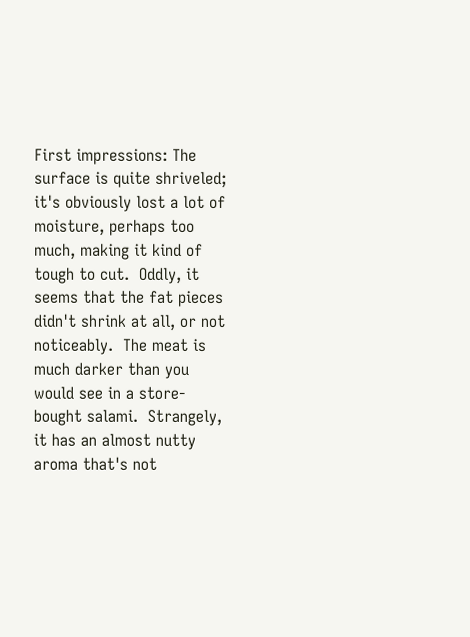First impressions: The surface is quite shriveled; it's obviously lost a lot of moisture, perhaps too much, making it kind of tough to cut.  Oddly, it seems that the fat pieces didn't shrink at all, or not noticeably.  The meat is much darker than you would see in a store-bought salami.  Strangely, it has an almost nutty aroma that's not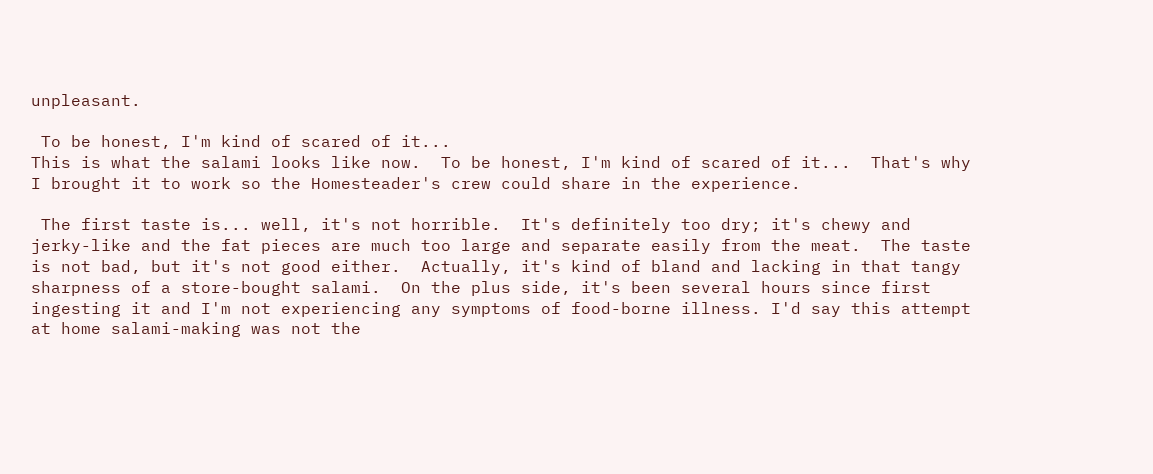unpleasant.

 To be honest, I'm kind of scared of it...
This is what the salami looks like now.  To be honest, I'm kind of scared of it...  That's why I brought it to work so the Homesteader's crew could share in the experience.

 The first taste is... well, it's not horrible.  It's definitely too dry; it's chewy and jerky-like and the fat pieces are much too large and separate easily from the meat.  The taste is not bad, but it's not good either.  Actually, it's kind of bland and lacking in that tangy sharpness of a store-bought salami.  On the plus side, it's been several hours since first ingesting it and I'm not experiencing any symptoms of food-borne illness. I'd say this attempt at home salami-making was not the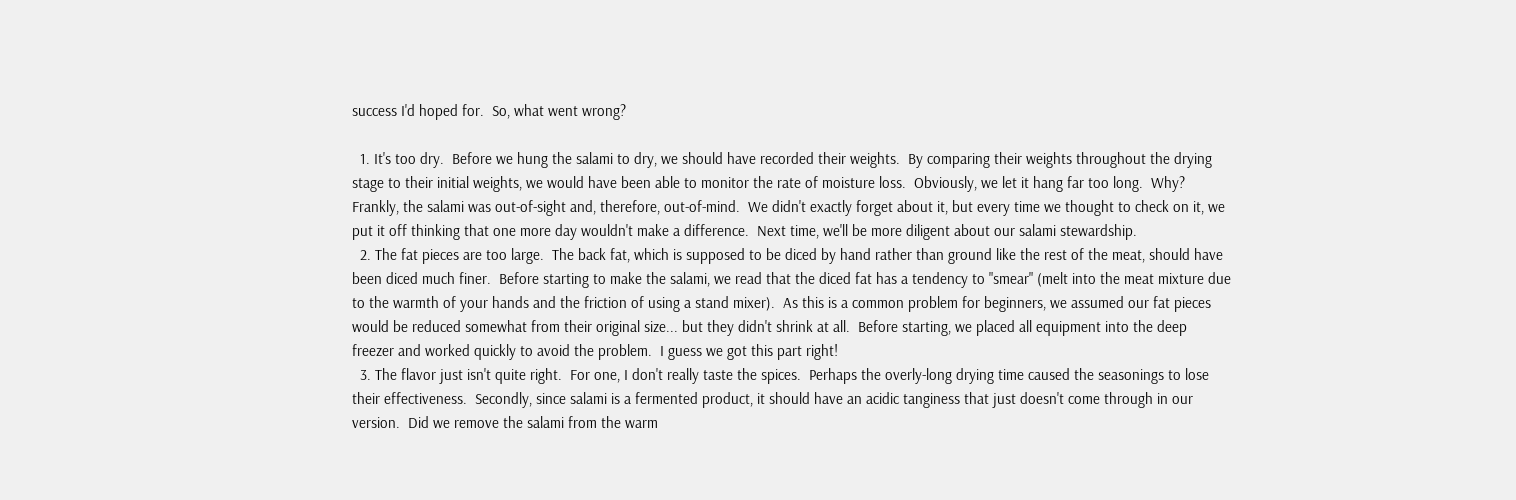success I'd hoped for.  So, what went wrong?

  1. It's too dry.  Before we hung the salami to dry, we should have recorded their weights.  By comparing their weights throughout the drying stage to their initial weights, we would have been able to monitor the rate of moisture loss.  Obviously, we let it hang far too long.  Why?  Frankly, the salami was out-of-sight and, therefore, out-of-mind.  We didn't exactly forget about it, but every time we thought to check on it, we put it off thinking that one more day wouldn't make a difference.  Next time, we'll be more diligent about our salami stewardship.
  2. The fat pieces are too large.  The back fat, which is supposed to be diced by hand rather than ground like the rest of the meat, should have been diced much finer.  Before starting to make the salami, we read that the diced fat has a tendency to "smear" (melt into the meat mixture due to the warmth of your hands and the friction of using a stand mixer).  As this is a common problem for beginners, we assumed our fat pieces would be reduced somewhat from their original size... but they didn't shrink at all.  Before starting, we placed all equipment into the deep freezer and worked quickly to avoid the problem.  I guess we got this part right!
  3. The flavor just isn't quite right.  For one, I don't really taste the spices.  Perhaps the overly-long drying time caused the seasonings to lose their effectiveness.  Secondly, since salami is a fermented product, it should have an acidic tanginess that just doesn't come through in our version.  Did we remove the salami from the warm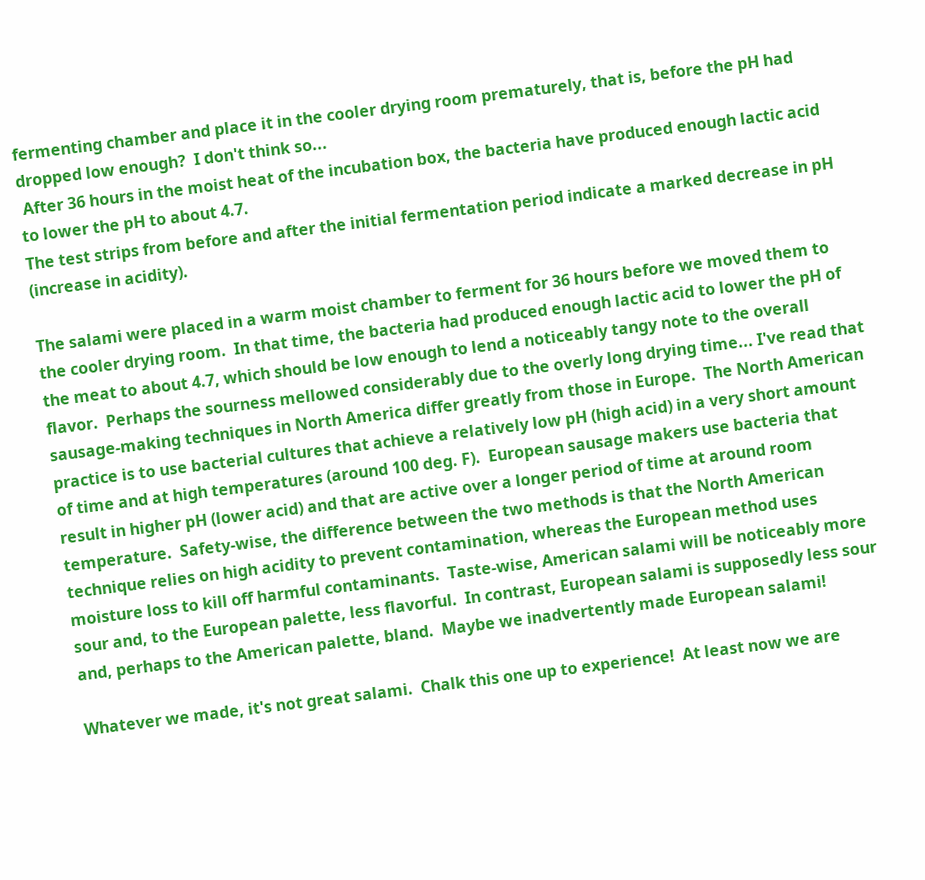fermenting chamber and place it in the cooler drying room prematurely, that is, before the pH had dropped low enough?  I don't think so...
 After 36 hours in the moist heat of the incubation box, the bacteria have produced enough lactic acid to lower the pH to about 4.7.
The test strips from before and after the initial fermentation period indicate a marked decrease in pH (increase in acidity).

The salami were placed in a warm moist chamber to ferment for 36 hours before we moved them to the cooler drying room.  In that time, the bacteria had produced enough lactic acid to lower the pH of the meat to about 4.7, which should be low enough to lend a noticeably tangy note to the overall flavor.  Perhaps the sourness mellowed considerably due to the overly long drying time... I've read that sausage-making techniques in North America differ greatly from those in Europe.  The North American practice is to use bacterial cultures that achieve a relatively low pH (high acid) in a very short amount of time and at high temperatures (around 100 deg. F).  European sausage makers use bacteria that result in higher pH (lower acid) and that are active over a longer period of time at around room temperature.  Safety-wise, the difference between the two methods is that the North American technique relies on high acidity to prevent contamination, whereas the European method uses moisture loss to kill off harmful contaminants.  Taste-wise, American salami will be noticeably more sour and, to the European palette, less flavorful.  In contrast, European salami is supposedly less sour and, perhaps to the American palette, bland.  Maybe we inadvertently made European salami!

Whatever we made, it's not great salami.  Chalk this one up to experience!  At least now we are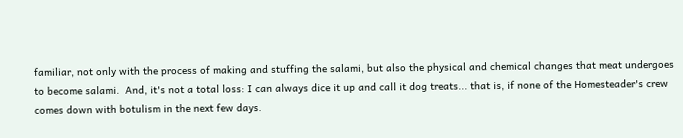familiar, not only with the process of making and stuffing the salami, but also the physical and chemical changes that meat undergoes to become salami.  And, it's not a total loss: I can always dice it up and call it dog treats... that is, if none of the Homesteader's crew comes down with botulism in the next few days.